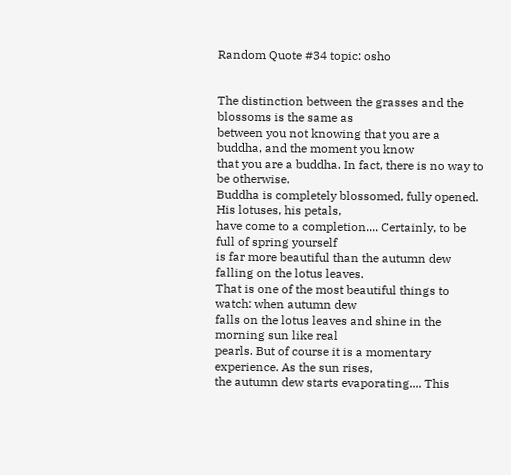Random Quote #34 topic: osho


The distinction between the grasses and the blossoms is the same as
between you not knowing that you are a buddha, and the moment you know
that you are a buddha. In fact, there is no way to be otherwise.
Buddha is completely blossomed, fully opened. His lotuses, his petals,
have come to a completion.... Certainly, to be full of spring yourself
is far more beautiful than the autumn dew falling on the lotus leaves.
That is one of the most beautiful things to watch: when autumn dew
falls on the lotus leaves and shine in the morning sun like real
pearls. But of course it is a momentary experience. As the sun rises,
the autumn dew starts evaporating.... This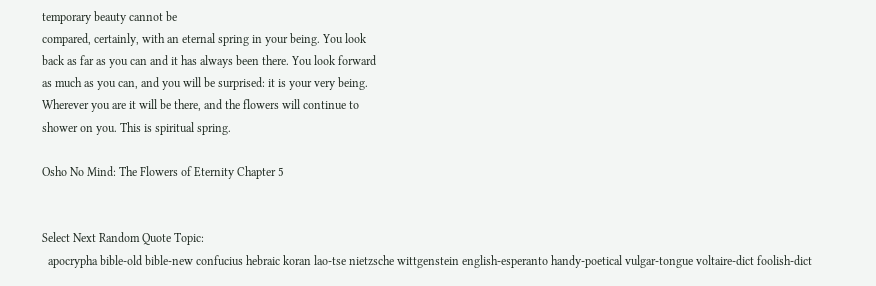temporary beauty cannot be
compared, certainly, with an eternal spring in your being. You look
back as far as you can and it has always been there. You look forward
as much as you can, and you will be surprised: it is your very being.
Wherever you are it will be there, and the flowers will continue to
shower on you. This is spiritual spring.

Osho No Mind: The Flowers of Eternity Chapter 5


Select Next Random Quote Topic:
  apocrypha bible-old bible-new confucius hebraic koran lao-tse nietzsche wittgenstein english-esperanto handy-poetical vulgar-tongue voltaire-dict foolish-dict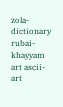zola-dictionary rubai-khayyam art ascii-art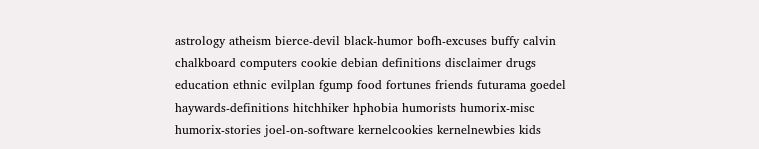astrology atheism bierce-devil black-humor bofh-excuses buffy calvin chalkboard computers cookie debian definitions disclaimer drugs education ethnic evilplan fgump food fortunes friends futurama goedel haywards-definitions hitchhiker hphobia humorists humorix-misc humorix-stories joel-on-software kernelcookies kernelnewbies kids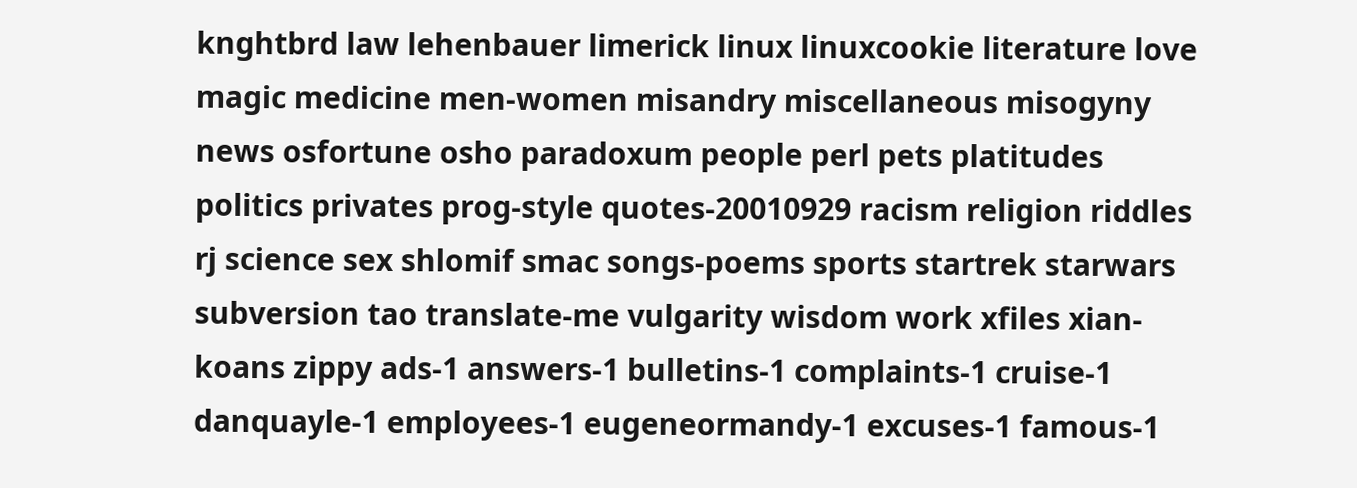knghtbrd law lehenbauer limerick linux linuxcookie literature love magic medicine men-women misandry miscellaneous misogyny news osfortune osho paradoxum people perl pets platitudes politics privates prog-style quotes-20010929 racism religion riddles rj science sex shlomif smac songs-poems sports startrek starwars subversion tao translate-me vulgarity wisdom work xfiles xian-koans zippy ads-1 answers-1 bulletins-1 complaints-1 cruise-1 danquayle-1 employees-1 eugeneormandy-1 excuses-1 famous-1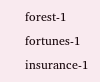forest-1 fortunes-1 insurance-1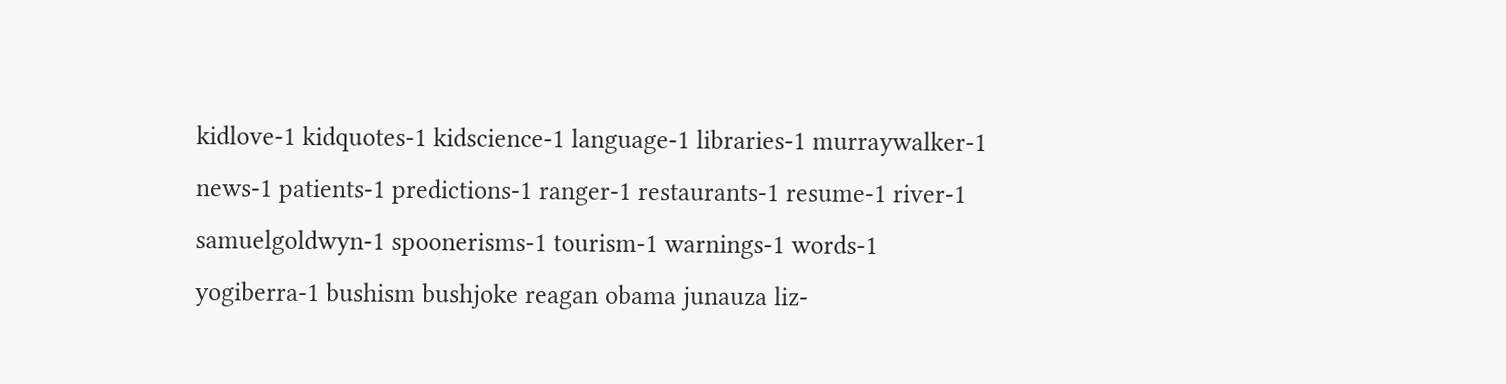kidlove-1 kidquotes-1 kidscience-1 language-1 libraries-1 murraywalker-1 news-1 patients-1 predictions-1 ranger-1 restaurants-1 resume-1 river-1 samuelgoldwyn-1 spoonerisms-1 tourism-1 warnings-1 words-1 yogiberra-1 bushism bushjoke reagan obama junauza liz-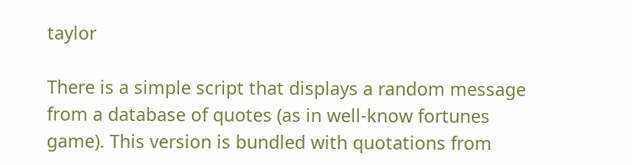taylor

There is a simple script that displays a random message from a database of quotes (as in well-know fortunes game). This version is bundled with quotations from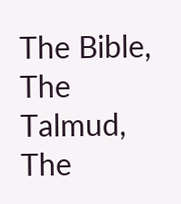The Bible, The Talmud, The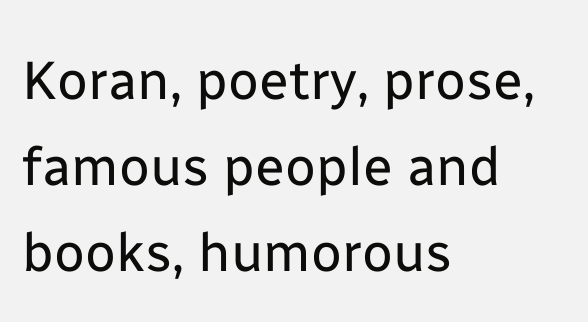Koran, poetry, prose, famous people and books, humorous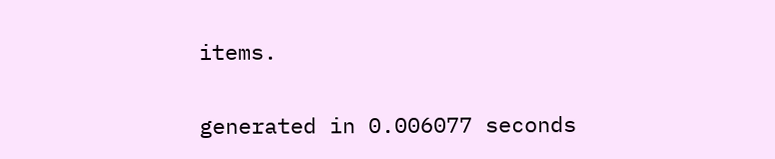items.

generated in 0.006077 seconds